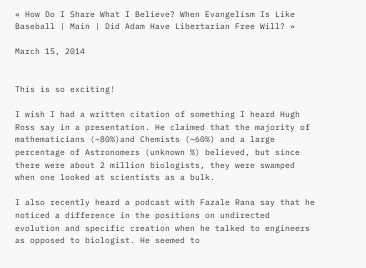« How Do I Share What I Believe? When Evangelism Is Like Baseball | Main | Did Adam Have Libertarian Free Will? »

March 15, 2014


This is so exciting!

I wish I had a written citation of something I heard Hugh Ross say in a presentation. He claimed that the majority of mathematicians (~80%)and Chemists (~60%) and a large percentage of Astronomers (unknown %) believed, but since there were about 2 million biologists, they were swamped when one looked at scientists as a bulk.

I also recently heard a podcast with Fazale Rana say that he noticed a difference in the positions on undirected evolution and specific creation when he talked to engineers as opposed to biologist. He seemed to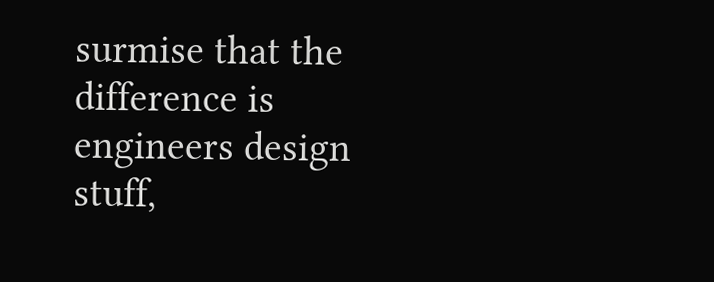surmise that the difference is engineers design stuff,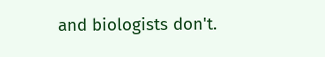and biologists don't.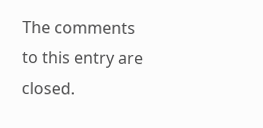The comments to this entry are closed.